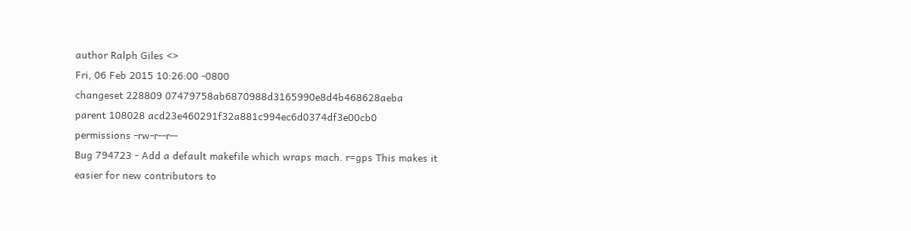author Ralph Giles <>
Fri, 06 Feb 2015 10:26:00 -0800
changeset 228809 07479758ab6870988d3165990e8d4b468628aeba
parent 108028 acd23e460291f32a881c994ec6d0374df3e00cb0
permissions -rw-r--r--
Bug 794723 - Add a default makefile which wraps mach. r=gps This makes it easier for new contributors to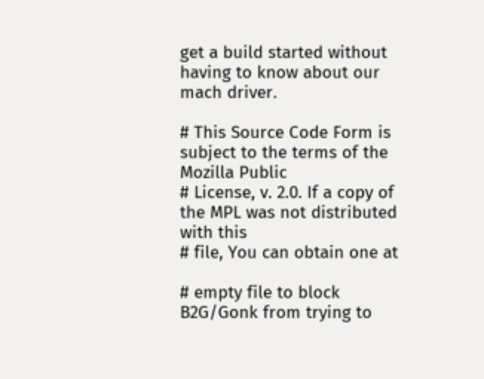get a build started without having to know about our mach driver.

# This Source Code Form is subject to the terms of the Mozilla Public
# License, v. 2.0. If a copy of the MPL was not distributed with this
# file, You can obtain one at

# empty file to block B2G/Gonk from trying to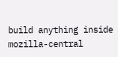build anything inside mozilla-central